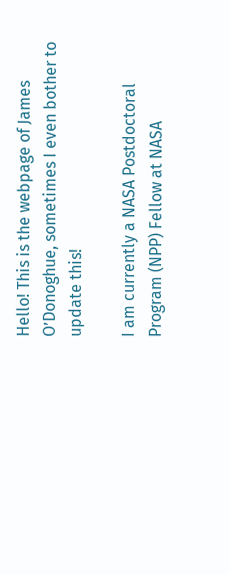Hello! This is the webpage of James O’Donoghue, sometimes I even bother to update this!

I am currently a NASA Postdoctoral Program (NPP) Fellow at NASA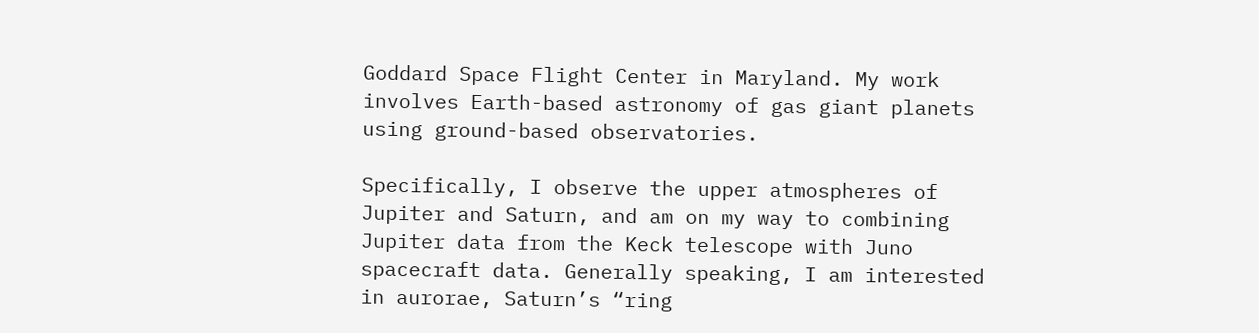Goddard Space Flight Center in Maryland. My work involves Earth-based astronomy of gas giant planets using ground-based observatories.

Specifically, I observe the upper atmospheres of Jupiter and Saturn, and am on my way to combining Jupiter data from the Keck telescope with Juno spacecraft data. Generally speaking, I am interested in aurorae, Saturn’s “ring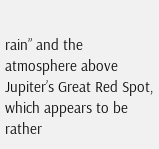rain” and the atmosphere above Jupiter’s Great Red Spot, which appears to be rather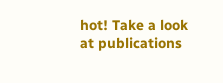hot! Take a look at publications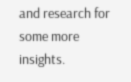and research for some more insights.